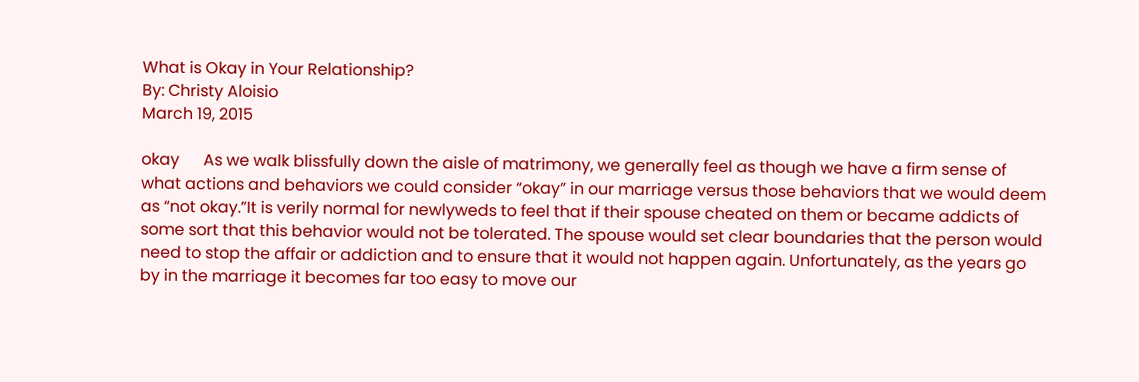What is Okay in Your Relationship?
By: Christy Aloisio
March 19, 2015

okay      As we walk blissfully down the aisle of matrimony, we generally feel as though we have a firm sense of what actions and behaviors we could consider “okay” in our marriage versus those behaviors that we would deem as “not okay.”It is verily normal for newlyweds to feel that if their spouse cheated on them or became addicts of some sort that this behavior would not be tolerated. The spouse would set clear boundaries that the person would need to stop the affair or addiction and to ensure that it would not happen again. Unfortunately, as the years go by in the marriage it becomes far too easy to move our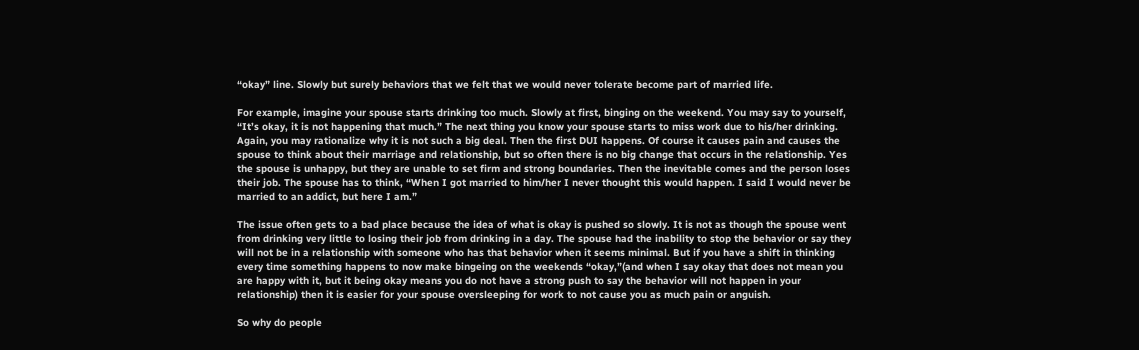“okay” line. Slowly but surely behaviors that we felt that we would never tolerate become part of married life.

For example, imagine your spouse starts drinking too much. Slowly at first, binging on the weekend. You may say to yourself, “It’s okay, it is not happening that much.” The next thing you know your spouse starts to miss work due to his/her drinking. Again, you may rationalize why it is not such a big deal. Then the first DUI happens. Of course it causes pain and causes the spouse to think about their marriage and relationship, but so often there is no big change that occurs in the relationship. Yes the spouse is unhappy, but they are unable to set firm and strong boundaries. Then the inevitable comes and the person loses their job. The spouse has to think, “When I got married to him/her I never thought this would happen. I said I would never be married to an addict, but here I am.”

The issue often gets to a bad place because the idea of what is okay is pushed so slowly. It is not as though the spouse went from drinking very little to losing their job from drinking in a day. The spouse had the inability to stop the behavior or say they will not be in a relationship with someone who has that behavior when it seems minimal. But if you have a shift in thinking every time something happens to now make bingeing on the weekends “okay,”(and when I say okay that does not mean you are happy with it, but it being okay means you do not have a strong push to say the behavior will not happen in your relationship) then it is easier for your spouse oversleeping for work to not cause you as much pain or anguish.

So why do people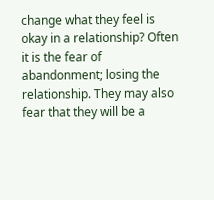change what they feel is okay in a relationship? Often it is the fear of abandonment; losing the relationship. They may also fear that they will be a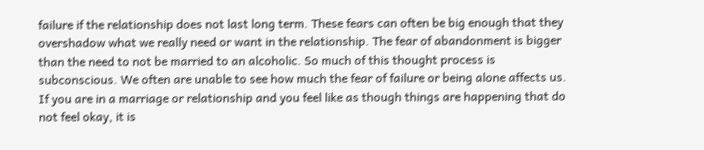failure if the relationship does not last long term. These fears can often be big enough that they overshadow what we really need or want in the relationship. The fear of abandonment is bigger than the need to not be married to an alcoholic. So much of this thought process is subconscious. We often are unable to see how much the fear of failure or being alone affects us. If you are in a marriage or relationship and you feel like as though things are happening that do not feel okay, it is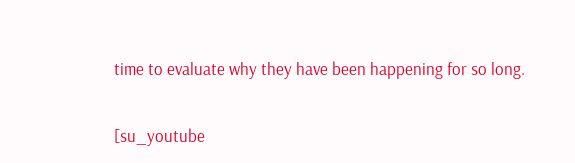time to evaluate why they have been happening for so long.

[su_youtube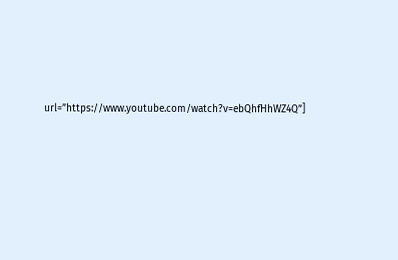url=”https://www.youtube.com/watch?v=ebQhfHhWZ4Q”]